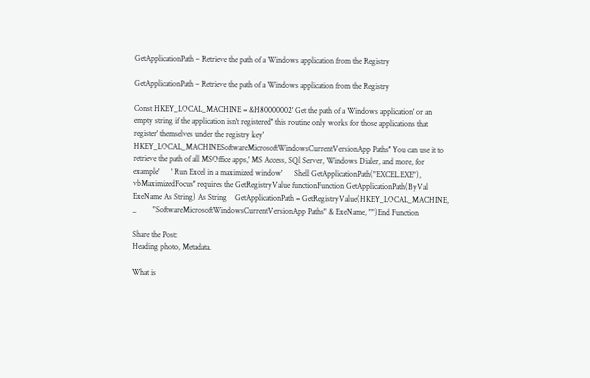GetApplicationPath – Retrieve the path of a Windows application from the Registry

GetApplicationPath – Retrieve the path of a Windows application from the Registry

Const HKEY_LOCAL_MACHINE = &H80000002' Get the path of a Windows application' or an empty string if the application isn't registered'' this routine only works for those applications that register' themselves under the registry key' HKEY_LOCAL_MACHINESoftwareMicrosoftWindowsCurrentVersionApp Paths'' You can use it to retrieve the path of all MSOffice apps,' MS Access, SQl Server, Windows Dialer, and more, for example'      ' Run Excel in a maximized window'      Shell GetApplicationPath("EXCEL.EXE"), vbMaximizedFocus'' requires the GetRegistryValue functionFunction GetApplicationPath(ByVal ExeName As String) As String    GetApplicationPath = GetRegistryValue(HKEY_LOCAL_MACHINE, _        "SoftwareMicrosoftWindowsCurrentVersionApp Paths" & ExeName, "")End Function

Share the Post:
Heading photo, Metadata.

What is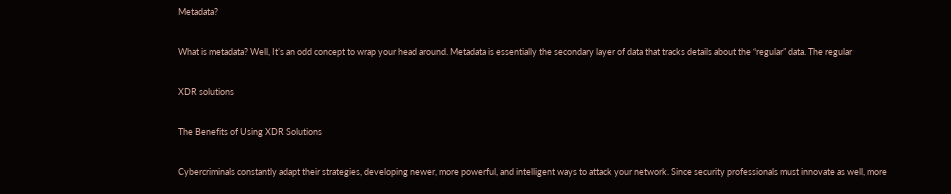Metadata?

What is metadata? Well, It’s an odd concept to wrap your head around. Metadata is essentially the secondary layer of data that tracks details about the “regular” data. The regular

XDR solutions

The Benefits of Using XDR Solutions

Cybercriminals constantly adapt their strategies, developing newer, more powerful, and intelligent ways to attack your network. Since security professionals must innovate as well, more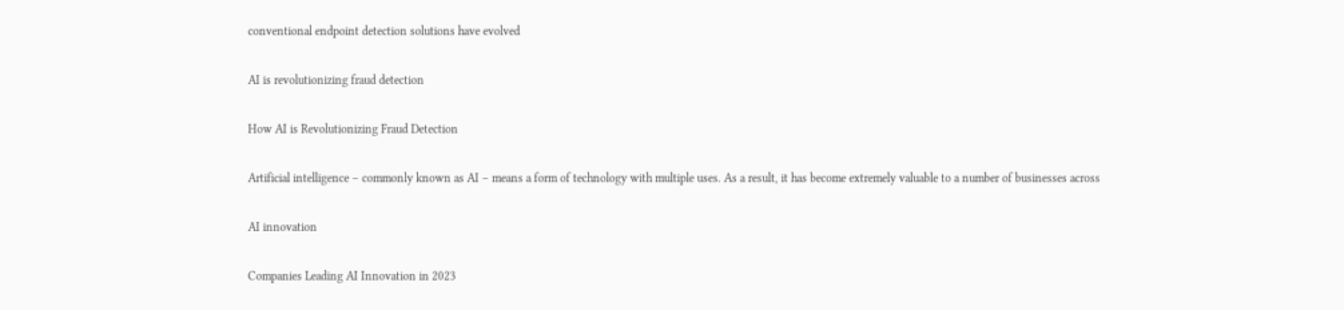conventional endpoint detection solutions have evolved

AI is revolutionizing fraud detection

How AI is Revolutionizing Fraud Detection

Artificial intelligence – commonly known as AI – means a form of technology with multiple uses. As a result, it has become extremely valuable to a number of businesses across

AI innovation

Companies Leading AI Innovation in 2023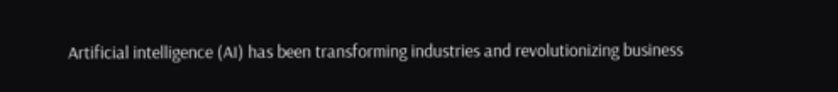Artificial intelligence (AI) has been transforming industries and revolutionizing business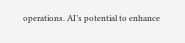operations. AI’s potential to enhance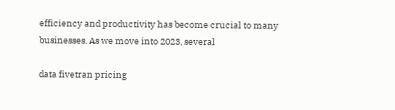efficiency and productivity has become crucial to many businesses. As we move into 2023, several

data fivetran pricing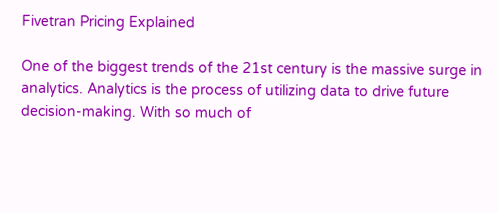Fivetran Pricing Explained

One of the biggest trends of the 21st century is the massive surge in analytics. Analytics is the process of utilizing data to drive future decision-making. With so much of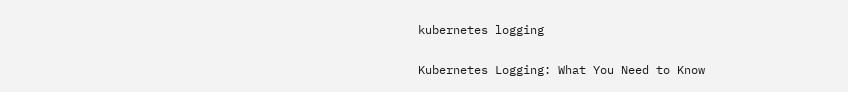kubernetes logging

Kubernetes Logging: What You Need to Know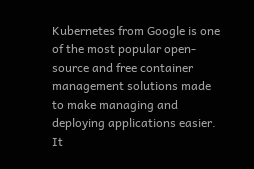Kubernetes from Google is one of the most popular open-source and free container management solutions made to make managing and deploying applications easier. It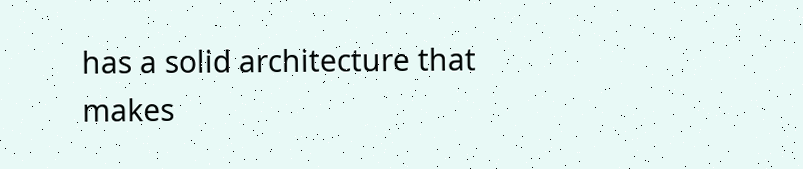has a solid architecture that makes